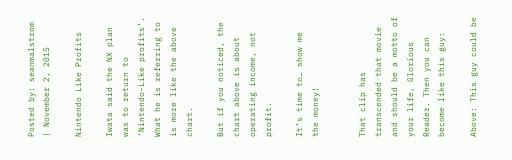Posted by: seanmalstrom | November 2, 2015

Nintendo Like Profits

Iwata said the NX plan was to return to ‘Nintendo-Like profits’. What he is referring to is more like the above chart.

But if you noticed, the chart above is about operating income, not profit.

It’s time to… show me the money!


That clip has transcended that movie and should be a motto of your life, Glorious Reader. Then you can become like this guy:

Above: This guy could be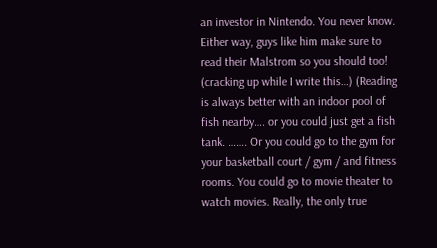an investor in Nintendo. You never know. Either way, guys like him make sure to read their Malstrom so you should too! (cracking up while I write this…) (Reading is always better with an indoor pool of fish nearby…. or you could just get a fish tank. ……. Or you could go to the gym for your basketball court / gym / and fitness rooms. You could go to movie theater to watch movies. Really, the only true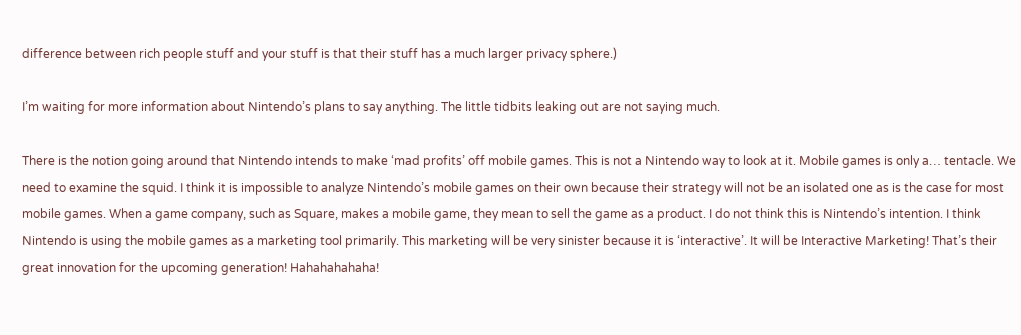difference between rich people stuff and your stuff is that their stuff has a much larger privacy sphere.)

I’m waiting for more information about Nintendo’s plans to say anything. The little tidbits leaking out are not saying much.

There is the notion going around that Nintendo intends to make ‘mad profits’ off mobile games. This is not a Nintendo way to look at it. Mobile games is only a… tentacle. We need to examine the squid. I think it is impossible to analyze Nintendo’s mobile games on their own because their strategy will not be an isolated one as is the case for most mobile games. When a game company, such as Square, makes a mobile game, they mean to sell the game as a product. I do not think this is Nintendo’s intention. I think Nintendo is using the mobile games as a marketing tool primarily. This marketing will be very sinister because it is ‘interactive’. It will be Interactive Marketing! That’s their great innovation for the upcoming generation! Hahahahahaha!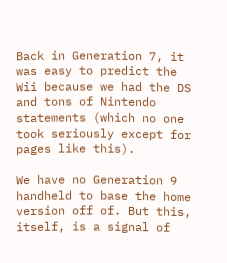Back in Generation 7, it was easy to predict the Wii because we had the DS and tons of Nintendo statements (which no one took seriously except for pages like this).

We have no Generation 9 handheld to base the home version off of. But this, itself, is a signal of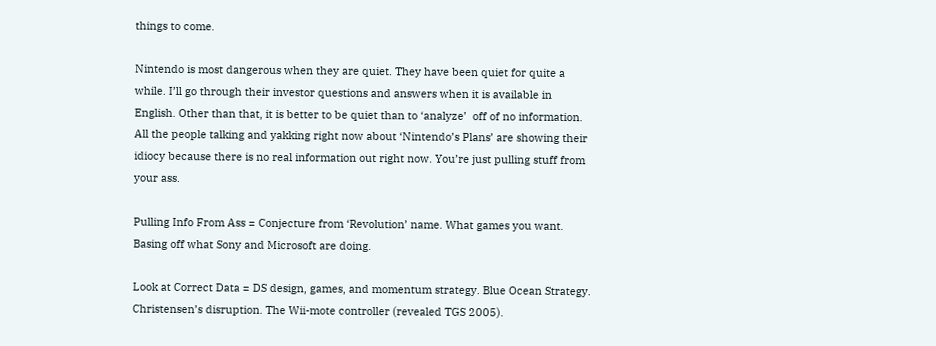things to come.

Nintendo is most dangerous when they are quiet. They have been quiet for quite a while. I’ll go through their investor questions and answers when it is available in English. Other than that, it is better to be quiet than to ‘analyze’  off of no information. All the people talking and yakking right now about ‘Nintendo’s Plans’ are showing their idiocy because there is no real information out right now. You’re just pulling stuff from your ass.

Pulling Info From Ass = Conjecture from ‘Revolution’ name. What games you want. Basing off what Sony and Microsoft are doing.

Look at Correct Data = DS design, games, and momentum strategy. Blue Ocean Strategy. Christensen’s disruption. The Wii-mote controller (revealed TGS 2005).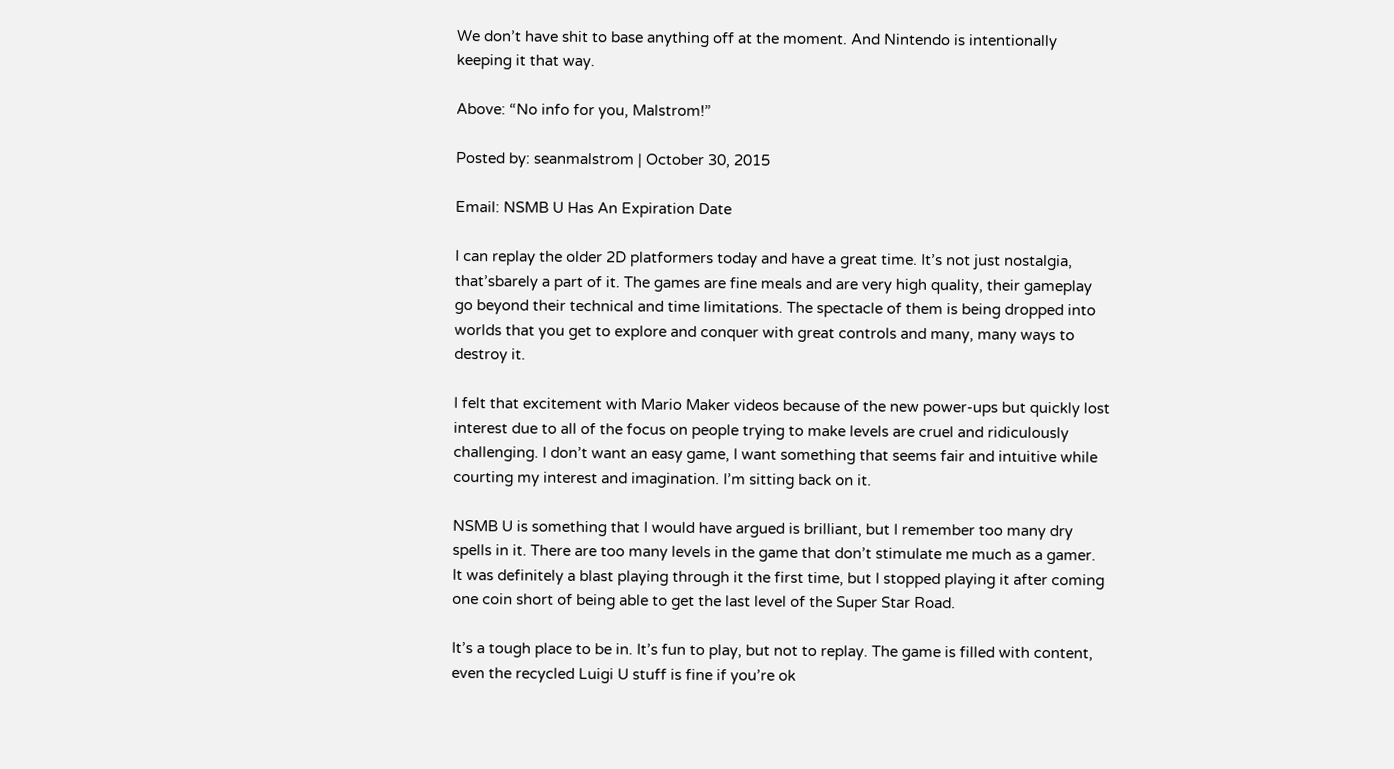We don’t have shit to base anything off at the moment. And Nintendo is intentionally keeping it that way.

Above: “No info for you, Malstrom!”

Posted by: seanmalstrom | October 30, 2015

Email: NSMB U Has An Expiration Date

I can replay the older 2D platformers today and have a great time. It’s not just nostalgia, that’sbarely a part of it. The games are fine meals and are very high quality, their gameplay go beyond their technical and time limitations. The spectacle of them is being dropped into worlds that you get to explore and conquer with great controls and many, many ways to destroy it.

I felt that excitement with Mario Maker videos because of the new power-ups but quickly lost interest due to all of the focus on people trying to make levels are cruel and ridiculously challenging. I don’t want an easy game, I want something that seems fair and intuitive while courting my interest and imagination. I’m sitting back on it.

NSMB U is something that I would have argued is brilliant, but I remember too many dry spells in it. There are too many levels in the game that don’t stimulate me much as a gamer. It was definitely a blast playing through it the first time, but I stopped playing it after coming one coin short of being able to get the last level of the Super Star Road.

It’s a tough place to be in. It’s fun to play, but not to replay. The game is filled with content, even the recycled Luigi U stuff is fine if you’re ok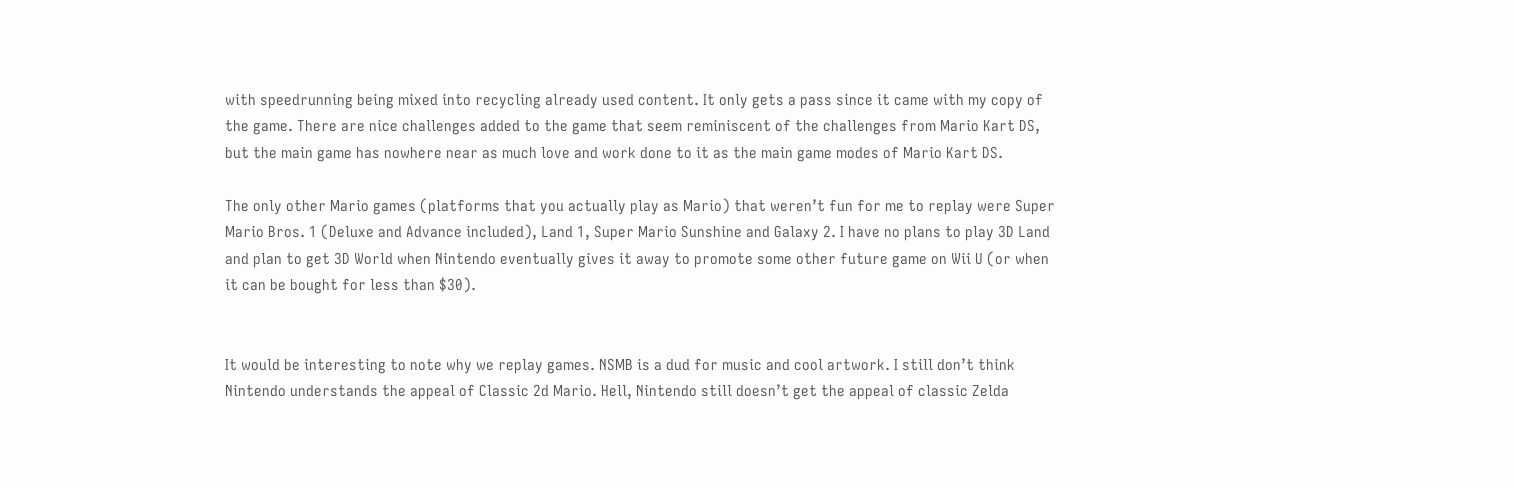with speedrunning being mixed into recycling already used content. It only gets a pass since it came with my copy of the game. There are nice challenges added to the game that seem reminiscent of the challenges from Mario Kart DS, but the main game has nowhere near as much love and work done to it as the main game modes of Mario Kart DS.

The only other Mario games (platforms that you actually play as Mario) that weren’t fun for me to replay were Super Mario Bros. 1 (Deluxe and Advance included), Land 1, Super Mario Sunshine and Galaxy 2. I have no plans to play 3D Land and plan to get 3D World when Nintendo eventually gives it away to promote some other future game on Wii U (or when it can be bought for less than $30).


It would be interesting to note why we replay games. NSMB is a dud for music and cool artwork. I still don’t think Nintendo understands the appeal of Classic 2d Mario. Hell, Nintendo still doesn’t get the appeal of classic Zelda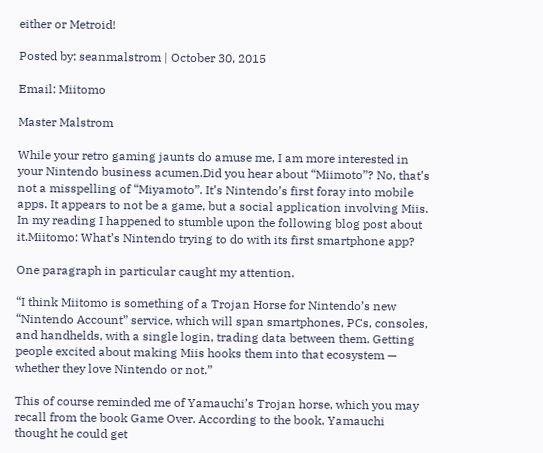either or Metroid!

Posted by: seanmalstrom | October 30, 2015

Email: Miitomo

Master Malstrom

While your retro gaming jaunts do amuse me, I am more interested in your Nintendo business acumen.Did you hear about “Miimoto”? No, that’s not a misspelling of “Miyamoto”. It’s Nintendo’s first foray into mobile apps. It appears to not be a game, but a social application involving Miis. In my reading I happened to stumble upon the following blog post about it.Miitomo: What’s Nintendo trying to do with its first smartphone app?

One paragraph in particular caught my attention.

“I think Miitomo is something of a Trojan Horse for Nintendo’s new “Nintendo Account” service, which will span smartphones, PCs, consoles, and handhelds, with a single login, trading data between them. Getting people excited about making Miis hooks them into that ecosystem — whether they love Nintendo or not.”

This of course reminded me of Yamauchi’s Trojan horse, which you may recall from the book Game Over. According to the book, Yamauchi thought he could get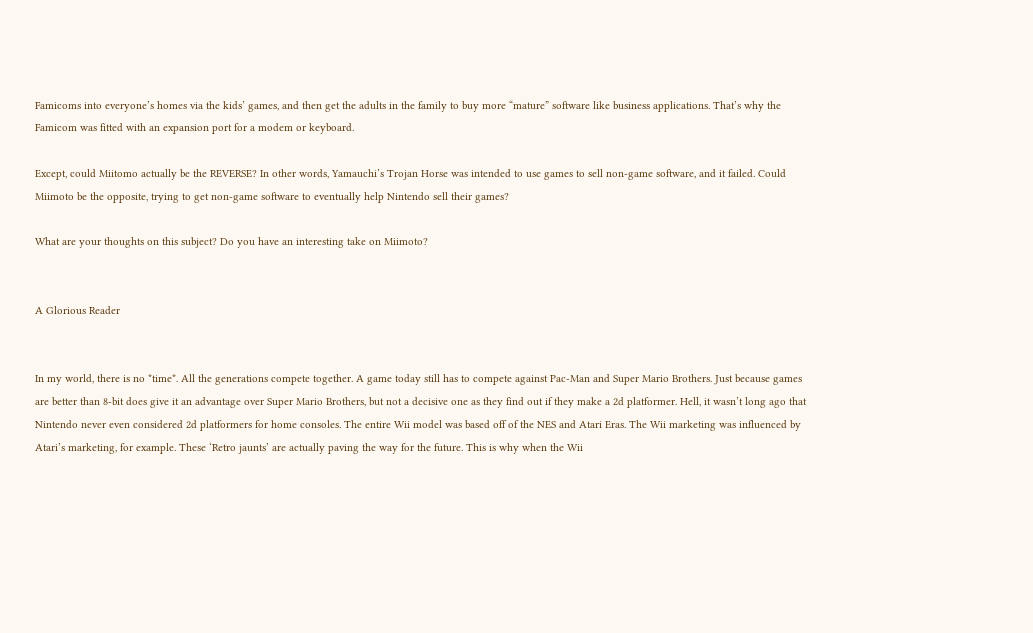Famicoms into everyone’s homes via the kids’ games, and then get the adults in the family to buy more “mature” software like business applications. That’s why the Famicom was fitted with an expansion port for a modem or keyboard.

Except, could Miitomo actually be the REVERSE? In other words, Yamauchi’s Trojan Horse was intended to use games to sell non-game software, and it failed. Could Miimoto be the opposite, trying to get non-game software to eventually help Nintendo sell their games?

What are your thoughts on this subject? Do you have an interesting take on Miimoto?


A Glorious Reader


In my world, there is no *time*. All the generations compete together. A game today still has to compete against Pac-Man and Super Mario Brothers. Just because games are better than 8-bit does give it an advantage over Super Mario Brothers, but not a decisive one as they find out if they make a 2d platformer. Hell, it wasn’t long ago that Nintendo never even considered 2d platformers for home consoles. The entire Wii model was based off of the NES and Atari Eras. The Wii marketing was influenced by Atari’s marketing, for example. These ‘Retro jaunts’ are actually paving the way for the future. This is why when the Wii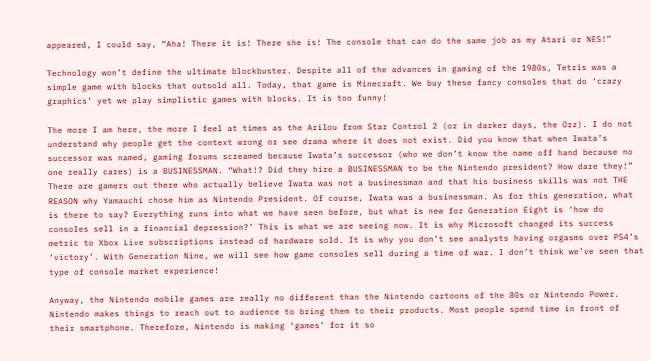appeared, I could say, “Aha! There it is! There she is! The console that can do the same job as my Atari or NES!”

Technology won’t define the ultimate blockbuster. Despite all of the advances in gaming of the 1980s, Tetris was a simple game with blocks that outsold all. Today, that game is Minecraft. We buy these fancy consoles that do ‘crazy graphics’ yet we play simplistic games with blocks. It is too funny!

The more I am here, the more I feel at times as the Arilou from Star Control 2 (or in darker days, the Orz). I do not understand why people get the context wrong or see drama where it does not exist. Did you know that when Iwata’s successor was named, gaming forums screamed because Iwata’s successor (who we don’t know the name off hand because no one really cares) is a BUSINESSMAN. “What!? Did they hire a BUSINESSMAN to be the Nintendo president? How dare they!” There are gamers out there who actually believe Iwata was not a businessman and that his business skills was not THE REASON why Yamauchi chose him as Nintendo President. Of course, Iwata was a businessman. As for this generation, what is there to say? Everything runs into what we have seen before, but what is new for Generation Eight is ‘how do consoles sell in a financial depression?’ This is what we are seeing now. It is why Microsoft changed its success metric to Xbox Live subscriptions instead of hardware sold. It is why you don’t see analysts having orgasms over PS4’s ‘victory’. With Generation Nine, we will see how game consoles sell during a time of war. I don’t think we’ve seen that type of console market experience!

Anyway, the Nintendo mobile games are really no different than the Nintendo cartoons of the 80s or Nintendo Power. Nintendo makes things to reach out to audience to bring them to their products. Most people spend time in front of their smartphone. Therefore, Nintendo is making ‘games’ for it so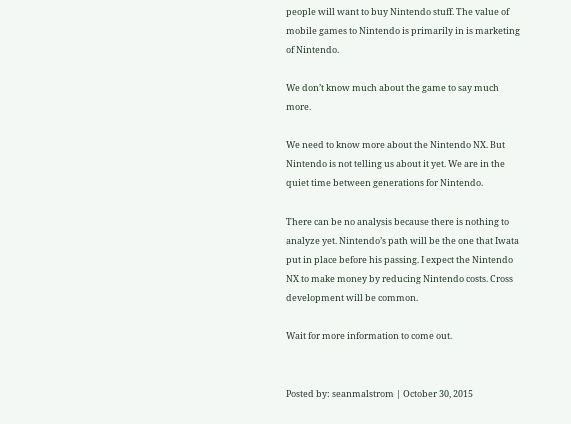people will want to buy Nintendo stuff. The value of mobile games to Nintendo is primarily in is marketing of Nintendo.

We don’t know much about the game to say much more.

We need to know more about the Nintendo NX. But Nintendo is not telling us about it yet. We are in the quiet time between generations for Nintendo.

There can be no analysis because there is nothing to analyze yet. Nintendo’s path will be the one that Iwata put in place before his passing. I expect the Nintendo NX to make money by reducing Nintendo costs. Cross development will be common.

Wait for more information to come out.


Posted by: seanmalstrom | October 30, 2015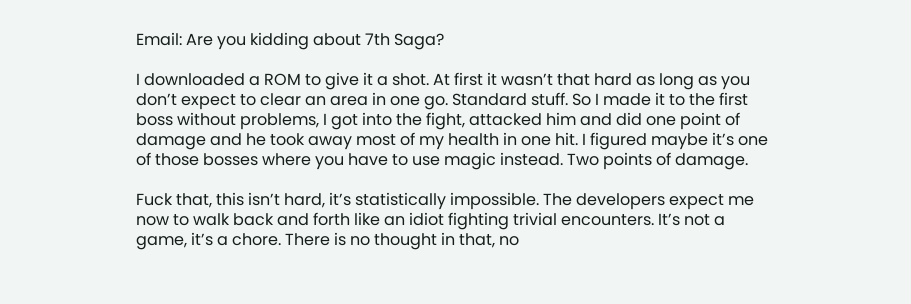Email: Are you kidding about 7th Saga?

I downloaded a ROM to give it a shot. At first it wasn’t that hard as long as you don’t expect to clear an area in one go. Standard stuff. So I made it to the first boss without problems, I got into the fight, attacked him and did one point of damage and he took away most of my health in one hit. I figured maybe it’s one of those bosses where you have to use magic instead. Two points of damage.

Fuck that, this isn’t hard, it’s statistically impossible. The developers expect me now to walk back and forth like an idiot fighting trivial encounters. It’s not a game, it’s a chore. There is no thought in that, no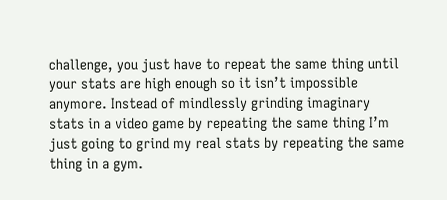challenge, you just have to repeat the same thing until your stats are high enough so it isn’t impossible anymore. Instead of mindlessly grinding imaginary stats in a video game by repeating the same thing I’m just going to grind my real stats by repeating the same thing in a gym.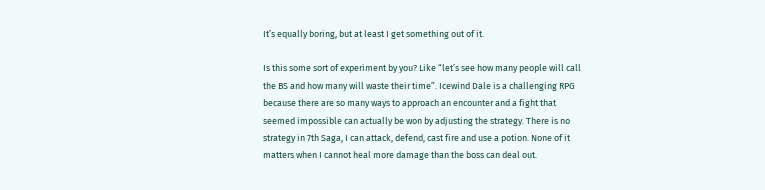It’s equally boring, but at least I get something out of it.

Is this some sort of experiment by you? Like “let’s see how many people will call the BS and how many will waste their time”. Icewind Dale is a challenging RPG because there are so many ways to approach an encounter and a fight that seemed impossible can actually be won by adjusting the strategy. There is no strategy in 7th Saga, I can attack, defend, cast fire and use a potion. None of it matters when I cannot heal more damage than the boss can deal out.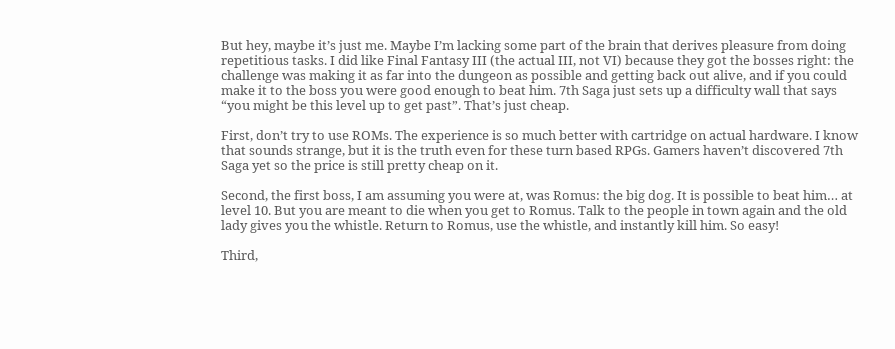But hey, maybe it’s just me. Maybe I’m lacking some part of the brain that derives pleasure from doing repetitious tasks. I did like Final Fantasy III (the actual III, not VI) because they got the bosses right: the challenge was making it as far into the dungeon as possible and getting back out alive, and if you could make it to the boss you were good enough to beat him. 7th Saga just sets up a difficulty wall that says “you might be this level up to get past”. That’s just cheap.

First, don’t try to use ROMs. The experience is so much better with cartridge on actual hardware. I know that sounds strange, but it is the truth even for these turn based RPGs. Gamers haven’t discovered 7th Saga yet so the price is still pretty cheap on it.

Second, the first boss, I am assuming you were at, was Romus: the big dog. It is possible to beat him… at level 10. But you are meant to die when you get to Romus. Talk to the people in town again and the old lady gives you the whistle. Return to Romus, use the whistle, and instantly kill him. So easy!

Third,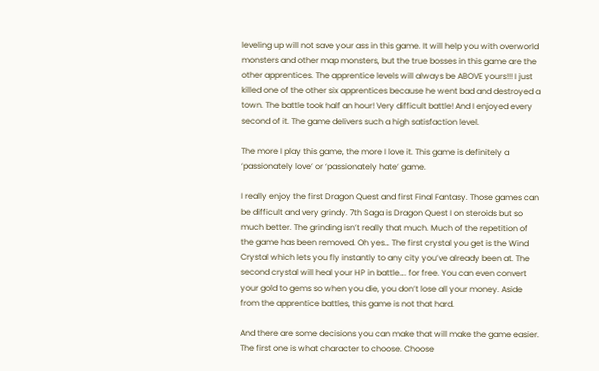leveling up will not save your ass in this game. It will help you with overworld monsters and other map monsters, but the true bosses in this game are the other apprentices. The apprentice levels will always be ABOVE yours!!! I just killed one of the other six apprentices because he went bad and destroyed a town. The battle took half an hour! Very difficult battle! And I enjoyed every second of it. The game delivers such a high satisfaction level.

The more I play this game, the more I love it. This game is definitely a ‘passionately love’ or ‘passionately hate’ game.

I really enjoy the first Dragon Quest and first Final Fantasy. Those games can be difficult and very grindy. 7th Saga is Dragon Quest I on steroids but so much better. The grinding isn’t really that much. Much of the repetition of the game has been removed. Oh yes… The first crystal you get is the Wind Crystal which lets you fly instantly to any city you’ve already been at. The second crystal will heal your HP in battle…. for free. You can even convert your gold to gems so when you die, you don’t lose all your money. Aside from the apprentice battles, this game is not that hard.

And there are some decisions you can make that will make the game easier. The first one is what character to choose. Choose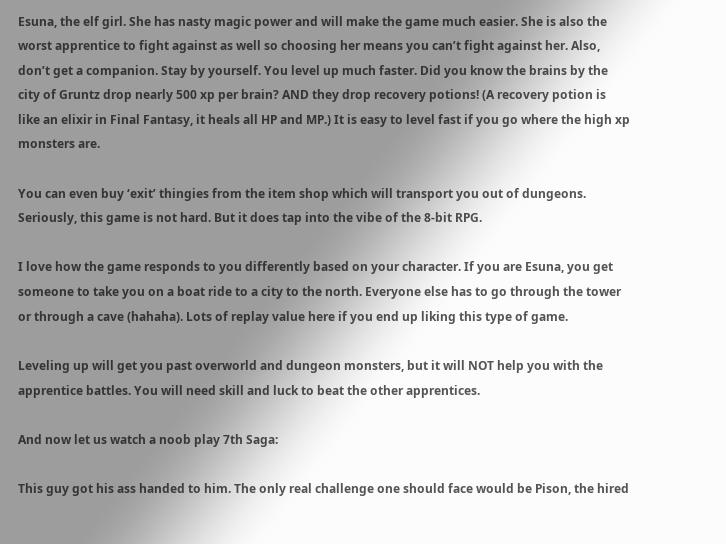Esuna, the elf girl. She has nasty magic power and will make the game much easier. She is also the worst apprentice to fight against as well so choosing her means you can’t fight against her. Also, don’t get a companion. Stay by yourself. You level up much faster. Did you know the brains by the city of Gruntz drop nearly 500 xp per brain? AND they drop recovery potions! (A recovery potion is like an elixir in Final Fantasy, it heals all HP and MP.) It is easy to level fast if you go where the high xp monsters are.

You can even buy ‘exit’ thingies from the item shop which will transport you out of dungeons. Seriously, this game is not hard. But it does tap into the vibe of the 8-bit RPG.

I love how the game responds to you differently based on your character. If you are Esuna, you get someone to take you on a boat ride to a city to the north. Everyone else has to go through the tower or through a cave (hahaha). Lots of replay value here if you end up liking this type of game.

Leveling up will get you past overworld and dungeon monsters, but it will NOT help you with the apprentice battles. You will need skill and luck to beat the other apprentices.

And now let us watch a noob play 7th Saga:

This guy got his ass handed to him. The only real challenge one should face would be Pison, the hired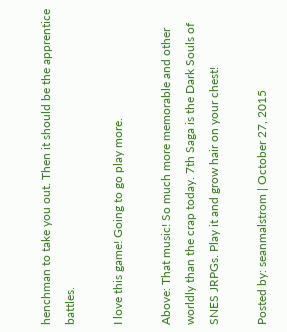henchman to take you out. Then it should be the apprentice battles.

I love this game! Going to go play more.

Above: That music! So much more memorable and other worldly than the crap today. 7th Saga is the Dark Souls of SNES JRPGs. Play it and grow hair on your chest!

Posted by: seanmalstrom | October 27, 2015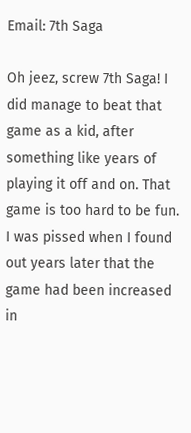Email: 7th Saga

Oh jeez, screw 7th Saga! I did manage to beat that game as a kid, after something like years of playing it off and on. That game is too hard to be fun. I was pissed when I found out years later that the game had been increased in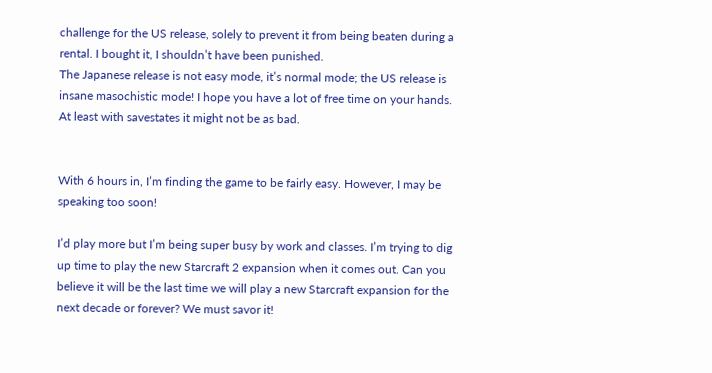challenge for the US release, solely to prevent it from being beaten during a rental. I bought it, I shouldn’t have been punished.
The Japanese release is not easy mode, it’s normal mode; the US release is insane masochistic mode! I hope you have a lot of free time on your hands. At least with savestates it might not be as bad.


With 6 hours in, I’m finding the game to be fairly easy. However, I may be speaking too soon!

I’d play more but I’m being super busy by work and classes. I’m trying to dig up time to play the new Starcraft 2 expansion when it comes out. Can you believe it will be the last time we will play a new Starcraft expansion for the next decade or forever? We must savor it!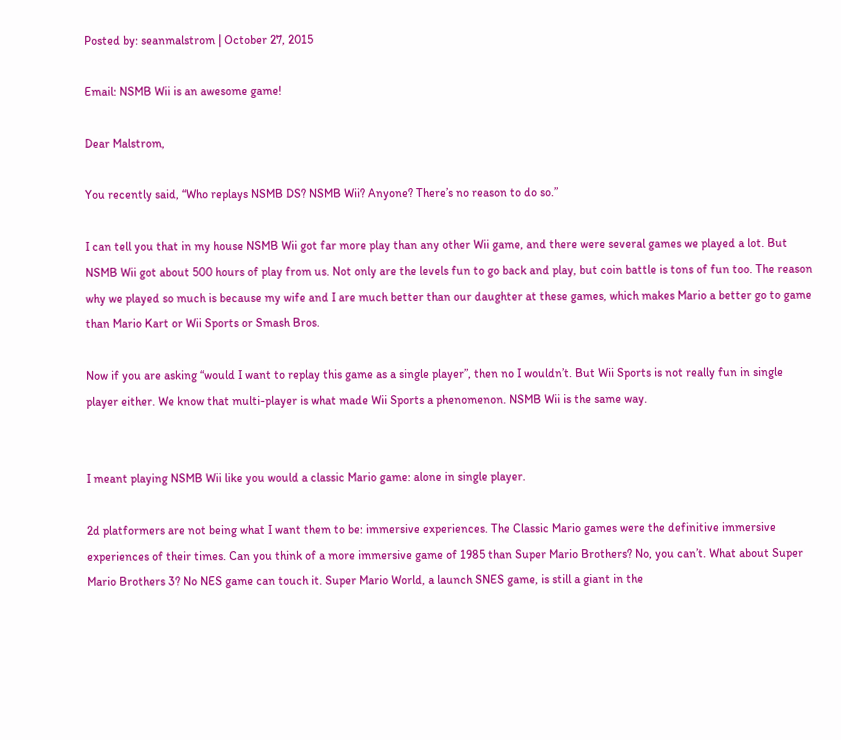Posted by: seanmalstrom | October 27, 2015

Email: NSMB Wii is an awesome game!

Dear Malstrom,

You recently said, “Who replays NSMB DS? NSMB Wii? Anyone? There’s no reason to do so.”

I can tell you that in my house NSMB Wii got far more play than any other Wii game, and there were several games we played a lot. But NSMB Wii got about 500 hours of play from us. Not only are the levels fun to go back and play, but coin battle is tons of fun too. The reason why we played so much is because my wife and I are much better than our daughter at these games, which makes Mario a better go to game than Mario Kart or Wii Sports or Smash Bros.

Now if you are asking “would I want to replay this game as a single player”, then no I wouldn’t. But Wii Sports is not really fun in single player either. We know that multi-player is what made Wii Sports a phenomenon. NSMB Wii is the same way.


I meant playing NSMB Wii like you would a classic Mario game: alone in single player.

2d platformers are not being what I want them to be: immersive experiences. The Classic Mario games were the definitive immersive experiences of their times. Can you think of a more immersive game of 1985 than Super Mario Brothers? No, you can’t. What about Super Mario Brothers 3? No NES game can touch it. Super Mario World, a launch SNES game, is still a giant in the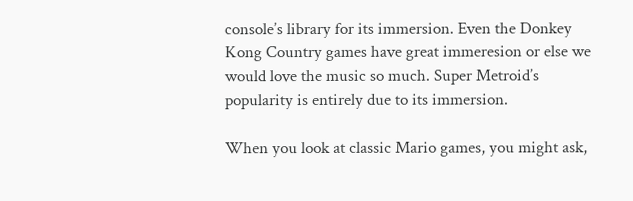console’s library for its immersion. Even the Donkey Kong Country games have great immeresion or else we would love the music so much. Super Metroid’s popularity is entirely due to its immersion.

When you look at classic Mario games, you might ask,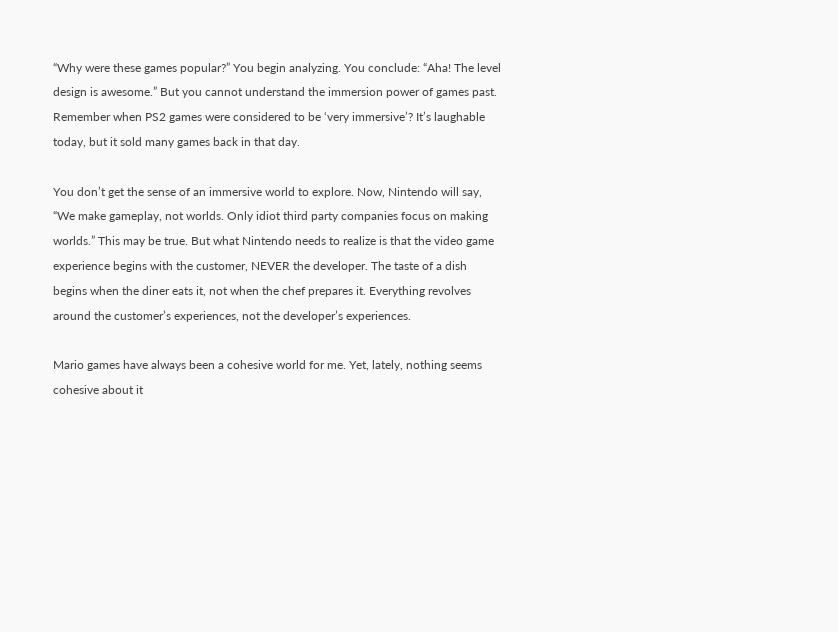“Why were these games popular?” You begin analyzing. You conclude: “Aha! The level design is awesome.” But you cannot understand the immersion power of games past. Remember when PS2 games were considered to be ‘very immersive’? It’s laughable today, but it sold many games back in that day.

You don’t get the sense of an immersive world to explore. Now, Nintendo will say, “We make gameplay, not worlds. Only idiot third party companies focus on making worlds.” This may be true. But what Nintendo needs to realize is that the video game experience begins with the customer, NEVER the developer. The taste of a dish begins when the diner eats it, not when the chef prepares it. Everything revolves around the customer’s experiences, not the developer’s experiences.

Mario games have always been a cohesive world for me. Yet, lately, nothing seems cohesive about it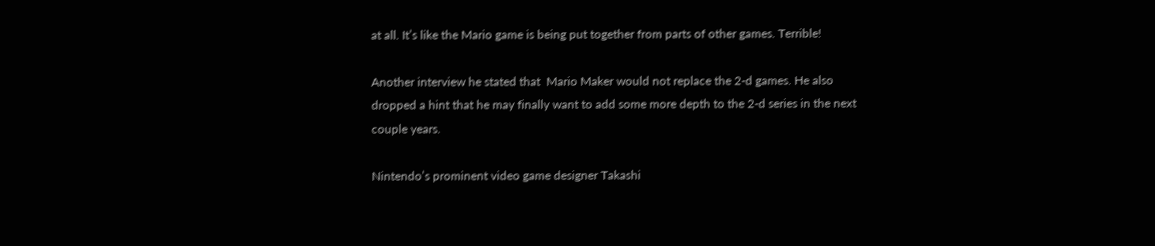at all. It’s like the Mario game is being put together from parts of other games. Terrible!

Another interview he stated that  Mario Maker would not replace the 2-d games. He also dropped a hint that he may finally want to add some more depth to the 2-d series in the next couple years.

Nintendo’s prominent video game designer Takashi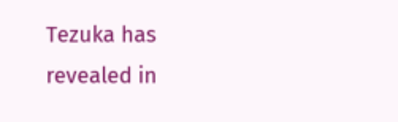Tezuka has revealed in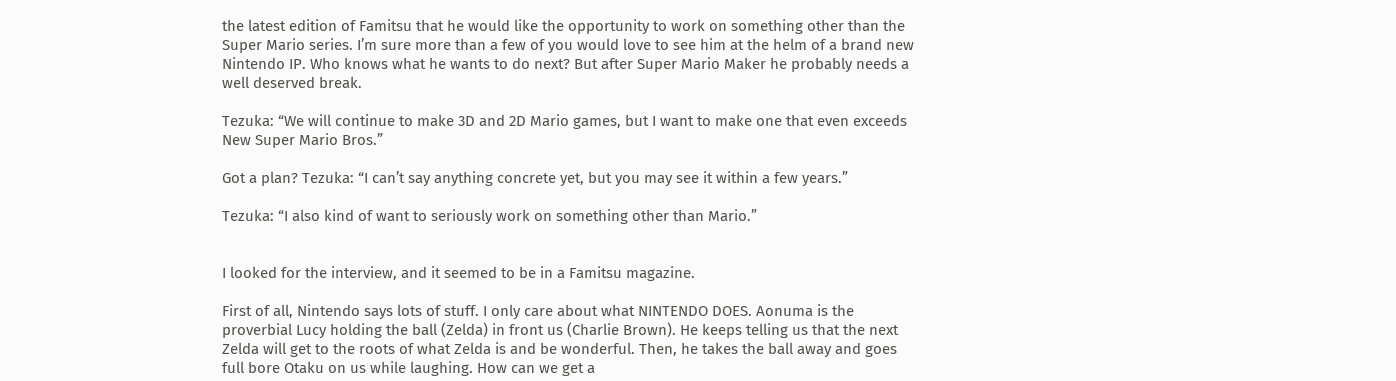the latest edition of Famitsu that he would like the opportunity to work on something other than the Super Mario series. I’m sure more than a few of you would love to see him at the helm of a brand new Nintendo IP. Who knows what he wants to do next? But after Super Mario Maker he probably needs a well deserved break.

Tezuka: “We will continue to make 3D and 2D Mario games, but I want to make one that even exceeds New Super Mario Bros.”

Got a plan? Tezuka: “I can’t say anything concrete yet, but you may see it within a few years.”

Tezuka: “I also kind of want to seriously work on something other than Mario.”


I looked for the interview, and it seemed to be in a Famitsu magazine.

First of all, Nintendo says lots of stuff. I only care about what NINTENDO DOES. Aonuma is the proverbial Lucy holding the ball (Zelda) in front us (Charlie Brown). He keeps telling us that the next Zelda will get to the roots of what Zelda is and be wonderful. Then, he takes the ball away and goes full bore Otaku on us while laughing. How can we get a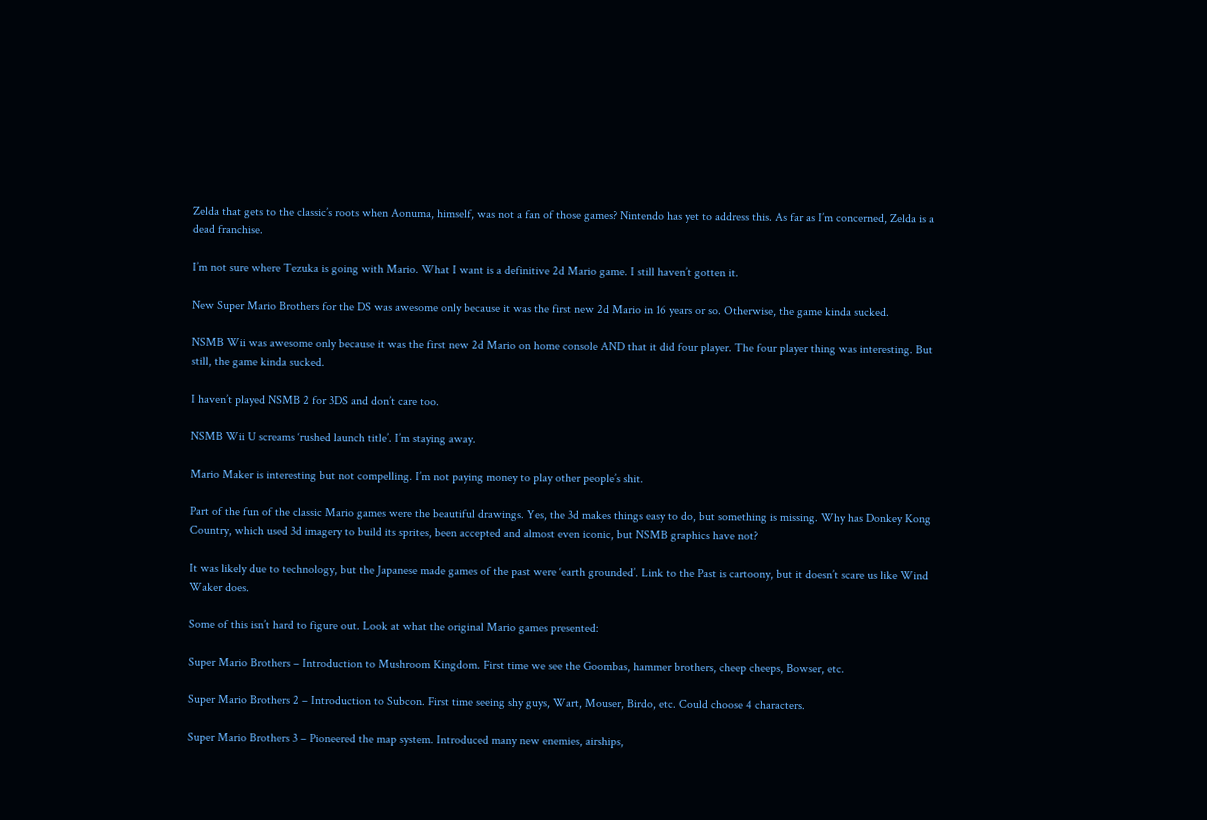Zelda that gets to the classic’s roots when Aonuma, himself, was not a fan of those games? Nintendo has yet to address this. As far as I’m concerned, Zelda is a dead franchise.

I’m not sure where Tezuka is going with Mario. What I want is a definitive 2d Mario game. I still haven’t gotten it.

New Super Mario Brothers for the DS was awesome only because it was the first new 2d Mario in 16 years or so. Otherwise, the game kinda sucked.

NSMB Wii was awesome only because it was the first new 2d Mario on home console AND that it did four player. The four player thing was interesting. But still, the game kinda sucked.

I haven’t played NSMB 2 for 3DS and don’t care too.

NSMB Wii U screams ‘rushed launch title’. I’m staying away.

Mario Maker is interesting but not compelling. I’m not paying money to play other people’s shit.

Part of the fun of the classic Mario games were the beautiful drawings. Yes, the 3d makes things easy to do, but something is missing. Why has Donkey Kong Country, which used 3d imagery to build its sprites, been accepted and almost even iconic, but NSMB graphics have not?

It was likely due to technology, but the Japanese made games of the past were ‘earth grounded’. Link to the Past is cartoony, but it doesn’t scare us like Wind Waker does.

Some of this isn’t hard to figure out. Look at what the original Mario games presented:

Super Mario Brothers – Introduction to Mushroom Kingdom. First time we see the Goombas, hammer brothers, cheep cheeps, Bowser, etc.

Super Mario Brothers 2 – Introduction to Subcon. First time seeing shy guys, Wart, Mouser, Birdo, etc. Could choose 4 characters.

Super Mario Brothers 3 – Pioneered the map system. Introduced many new enemies, airships,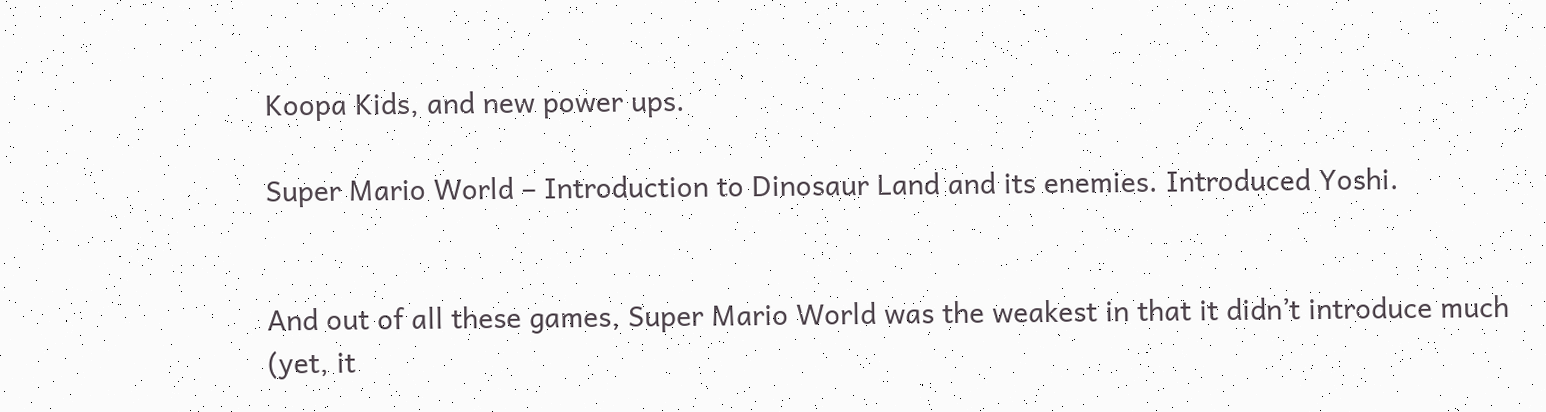Koopa Kids, and new power ups.

Super Mario World – Introduction to Dinosaur Land and its enemies. Introduced Yoshi.


And out of all these games, Super Mario World was the weakest in that it didn’t introduce much (yet, it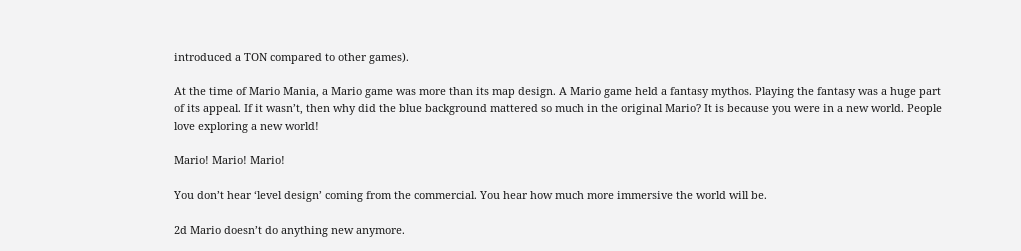introduced a TON compared to other games).

At the time of Mario Mania, a Mario game was more than its map design. A Mario game held a fantasy mythos. Playing the fantasy was a huge part of its appeal. If it wasn’t, then why did the blue background mattered so much in the original Mario? It is because you were in a new world. People love exploring a new world!

Mario! Mario! Mario!

You don’t hear ‘level design’ coming from the commercial. You hear how much more immersive the world will be.

2d Mario doesn’t do anything new anymore.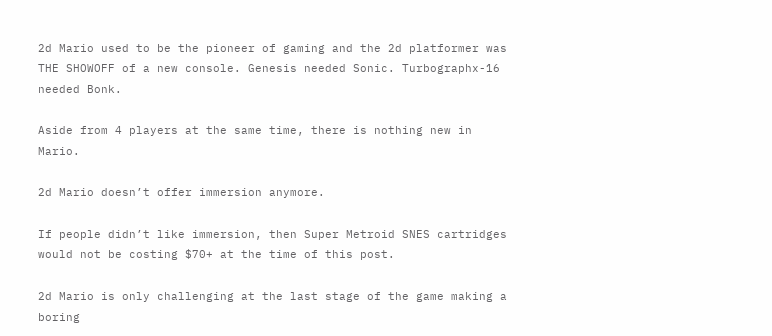2d Mario used to be the pioneer of gaming and the 2d platformer was THE SHOWOFF of a new console. Genesis needed Sonic. Turbographx-16 needed Bonk.

Aside from 4 players at the same time, there is nothing new in Mario.

2d Mario doesn’t offer immersion anymore.

If people didn’t like immersion, then Super Metroid SNES cartridges would not be costing $70+ at the time of this post.

2d Mario is only challenging at the last stage of the game making a boring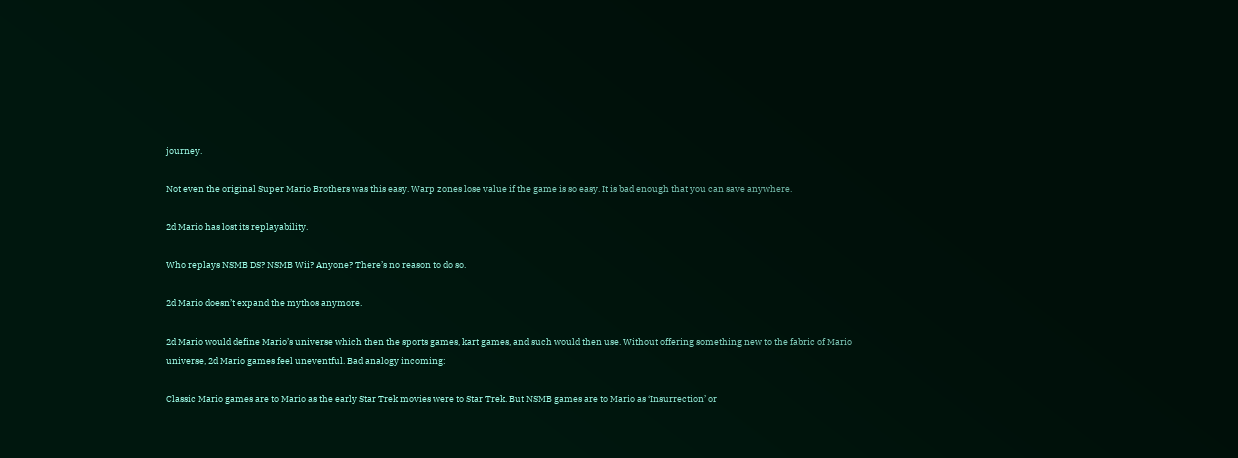journey.

Not even the original Super Mario Brothers was this easy. Warp zones lose value if the game is so easy. It is bad enough that you can save anywhere.

2d Mario has lost its replayability.

Who replays NSMB DS? NSMB Wii? Anyone? There’s no reason to do so.

2d Mario doesn’t expand the mythos anymore.

2d Mario would define Mario’s universe which then the sports games, kart games, and such would then use. Without offering something new to the fabric of Mario universe, 2d Mario games feel uneventful. Bad analogy incoming:

Classic Mario games are to Mario as the early Star Trek movies were to Star Trek. But NSMB games are to Mario as ‘Insurrection’ or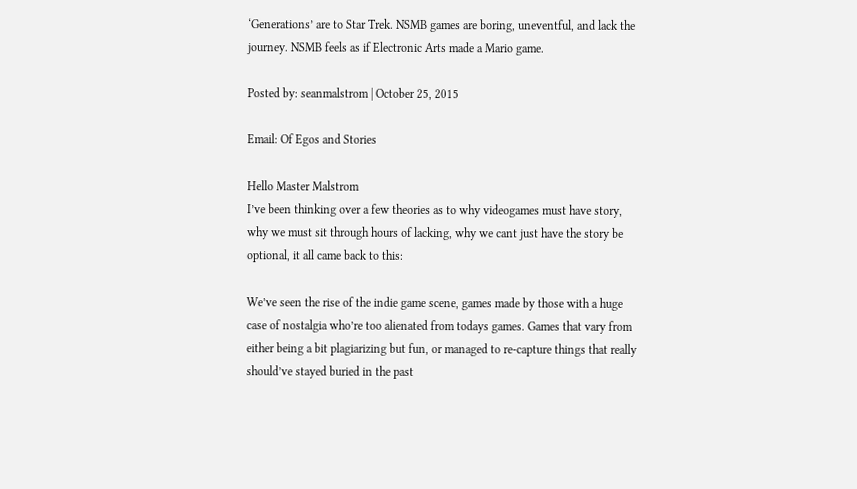‘Generations’ are to Star Trek. NSMB games are boring, uneventful, and lack the journey. NSMB feels as if Electronic Arts made a Mario game.

Posted by: seanmalstrom | October 25, 2015

Email: Of Egos and Stories

Hello Master Malstrom
I’ve been thinking over a few theories as to why videogames must have story, why we must sit through hours of lacking, why we cant just have the story be optional, it all came back to this:

We’ve seen the rise of the indie game scene, games made by those with a huge case of nostalgia who’re too alienated from todays games. Games that vary from either being a bit plagiarizing but fun, or managed to re-capture things that really should’ve stayed buried in the past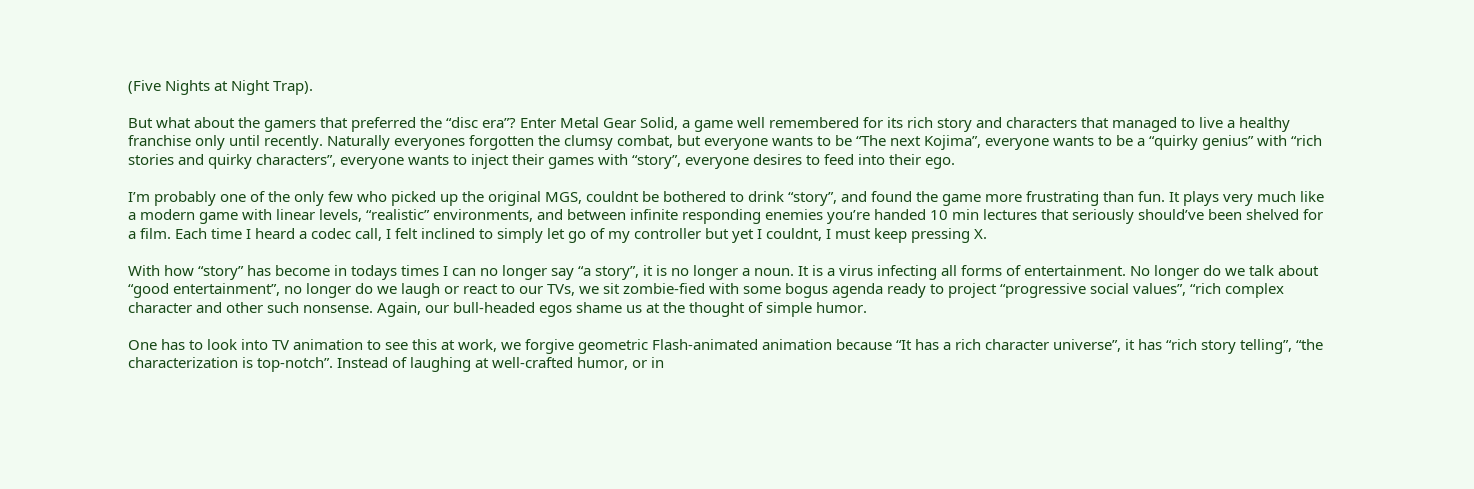(Five Nights at Night Trap).

But what about the gamers that preferred the “disc era”? Enter Metal Gear Solid, a game well remembered for its rich story and characters that managed to live a healthy franchise only until recently. Naturally everyones forgotten the clumsy combat, but everyone wants to be “The next Kojima”, everyone wants to be a “quirky genius” with “rich stories and quirky characters”, everyone wants to inject their games with “story”, everyone desires to feed into their ego.

I’m probably one of the only few who picked up the original MGS, couldnt be bothered to drink “story”, and found the game more frustrating than fun. It plays very much like a modern game with linear levels, “realistic” environments, and between infinite responding enemies you’re handed 10 min lectures that seriously should’ve been shelved for a film. Each time I heard a codec call, I felt inclined to simply let go of my controller but yet I couldnt, I must keep pressing X.

With how “story” has become in todays times I can no longer say “a story”, it is no longer a noun. It is a virus infecting all forms of entertainment. No longer do we talk about “good entertainment”, no longer do we laugh or react to our TVs, we sit zombie-fied with some bogus agenda ready to project “progressive social values”, “rich complex character and other such nonsense. Again, our bull-headed egos shame us at the thought of simple humor.

One has to look into TV animation to see this at work, we forgive geometric Flash-animated animation because “It has a rich character universe”, it has “rich story telling”, “the characterization is top-notch”. Instead of laughing at well-crafted humor, or in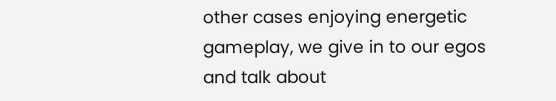other cases enjoying energetic gameplay, we give in to our egos and talk about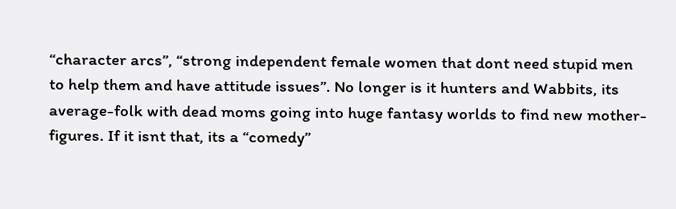“character arcs”, “strong independent female women that dont need stupid men to help them and have attitude issues”. No longer is it hunters and Wabbits, its average-folk with dead moms going into huge fantasy worlds to find new mother-figures. If it isnt that, its a “comedy”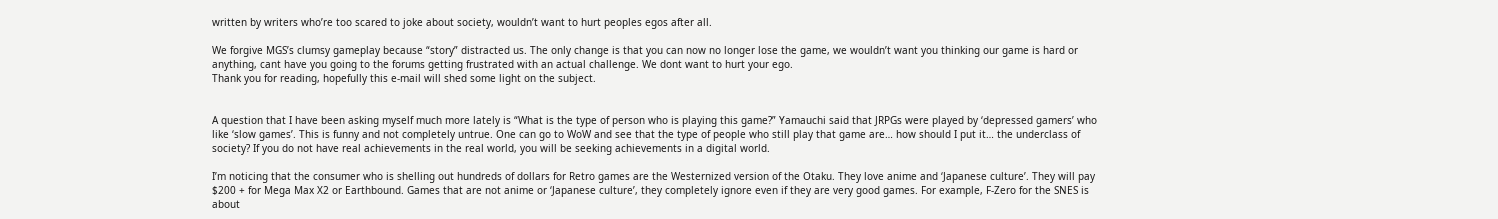written by writers who’re too scared to joke about society, wouldn’t want to hurt peoples egos after all.

We forgive MGS’s clumsy gameplay because “story” distracted us. The only change is that you can now no longer lose the game, we wouldn’t want you thinking our game is hard or anything, cant have you going to the forums getting frustrated with an actual challenge. We dont want to hurt your ego.
Thank you for reading, hopefully this e-mail will shed some light on the subject.


A question that I have been asking myself much more lately is “What is the type of person who is playing this game?” Yamauchi said that JRPGs were played by ‘depressed gamers’ who like ‘slow games’. This is funny and not completely untrue. One can go to WoW and see that the type of people who still play that game are… how should I put it… the underclass of society? If you do not have real achievements in the real world, you will be seeking achievements in a digital world.

I’m noticing that the consumer who is shelling out hundreds of dollars for Retro games are the Westernized version of the Otaku. They love anime and ‘Japanese culture’. They will pay $200 + for Mega Max X2 or Earthbound. Games that are not anime or ‘Japanese culture’, they completely ignore even if they are very good games. For example, F-Zero for the SNES is about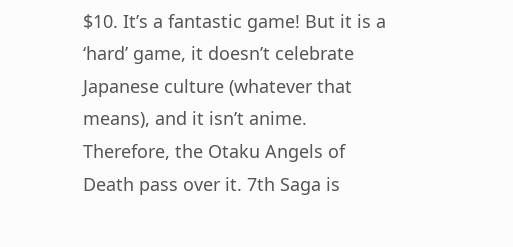$10. It’s a fantastic game! But it is a ‘hard’ game, it doesn’t celebrate Japanese culture (whatever that means), and it isn’t anime. Therefore, the Otaku Angels of Death pass over it. 7th Saga is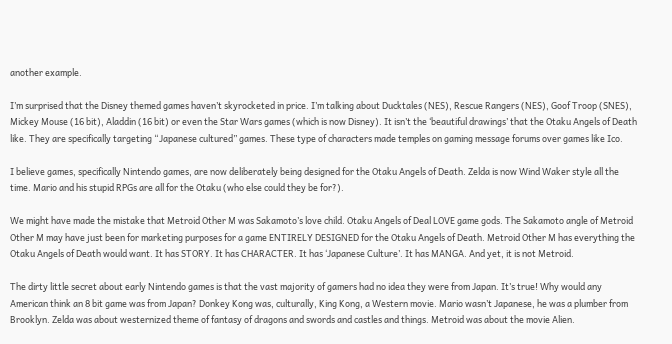another example.

I’m surprised that the Disney themed games haven’t skyrocketed in price. I’m talking about Ducktales (NES), Rescue Rangers (NES), Goof Troop (SNES), Mickey Mouse (16 bit), Aladdin (16 bit) or even the Star Wars games (which is now Disney). It isn’t the ‘beautiful drawings’ that the Otaku Angels of Death like. They are specifically targeting “Japanese cultured” games. These type of characters made temples on gaming message forums over games like Ico.

I believe games, specifically Nintendo games, are now deliberately being designed for the Otaku Angels of Death. Zelda is now Wind Waker style all the time. Mario and his stupid RPGs are all for the Otaku (who else could they be for?).

We might have made the mistake that Metroid Other M was Sakamoto’s love child. Otaku Angels of Deal LOVE game gods. The Sakamoto angle of Metroid Other M may have just been for marketing purposes for a game ENTIRELY DESIGNED for the Otaku Angels of Death. Metroid Other M has everything the Otaku Angels of Death would want. It has STORY. It has CHARACTER. It has ‘Japanese Culture’. It has MANGA. And yet, it is not Metroid.

The dirty little secret about early Nintendo games is that the vast majority of gamers had no idea they were from Japan. It’s true! Why would any American think an 8 bit game was from Japan? Donkey Kong was, culturally, King Kong, a Western movie. Mario wasn’t Japanese, he was a plumber from Brooklyn. Zelda was about westernized theme of fantasy of dragons and swords and castles and things. Metroid was about the movie Alien.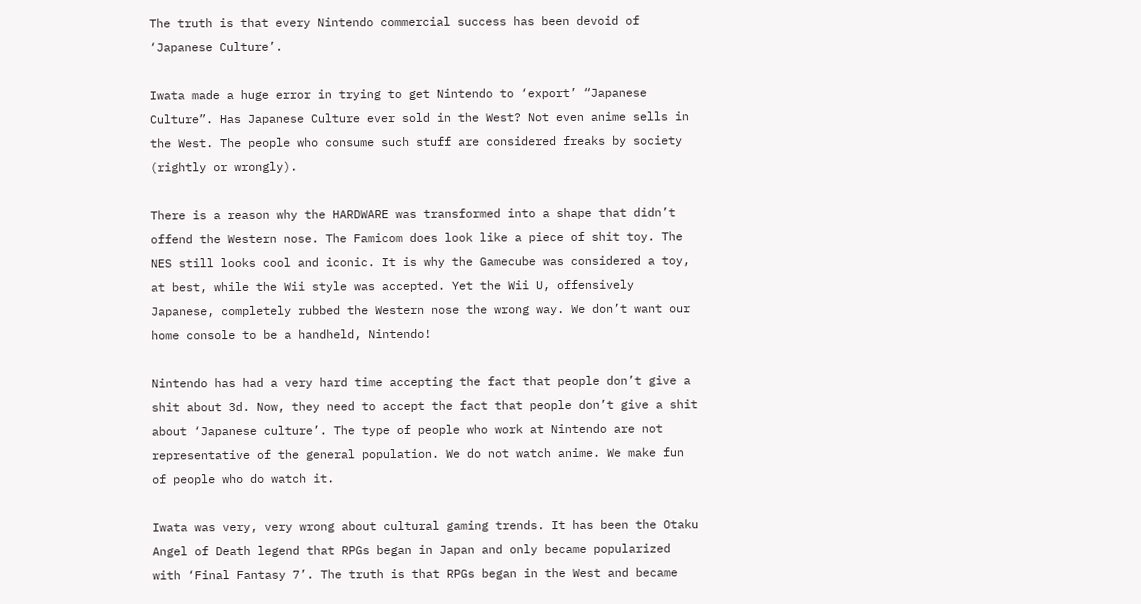The truth is that every Nintendo commercial success has been devoid of ‘Japanese Culture’.

Iwata made a huge error in trying to get Nintendo to ‘export’ “Japanese Culture”. Has Japanese Culture ever sold in the West? Not even anime sells in the West. The people who consume such stuff are considered freaks by society (rightly or wrongly).

There is a reason why the HARDWARE was transformed into a shape that didn’t offend the Western nose. The Famicom does look like a piece of shit toy. The NES still looks cool and iconic. It is why the Gamecube was considered a toy, at best, while the Wii style was accepted. Yet the Wii U, offensively Japanese, completely rubbed the Western nose the wrong way. We don’t want our home console to be a handheld, Nintendo!

Nintendo has had a very hard time accepting the fact that people don’t give a shit about 3d. Now, they need to accept the fact that people don’t give a shit about ‘Japanese culture’. The type of people who work at Nintendo are not representative of the general population. We do not watch anime. We make fun of people who do watch it.

Iwata was very, very wrong about cultural gaming trends. It has been the Otaku Angel of Death legend that RPGs began in Japan and only became popularized with ‘Final Fantasy 7’. The truth is that RPGs began in the West and became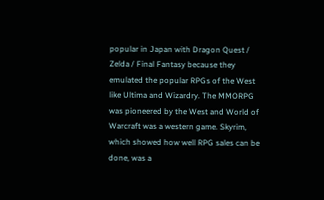popular in Japan with Dragon Quest / Zelda / Final Fantasy because they emulated the popular RPGs of the West like Ultima and Wizardry. The MMORPG was pioneered by the West and World of Warcraft was a western game. Skyrim, which showed how well RPG sales can be done, was a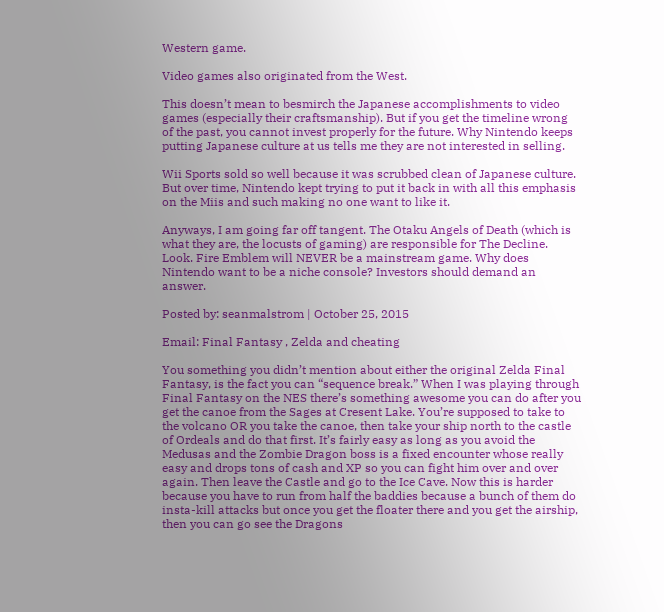Western game.

Video games also originated from the West.

This doesn’t mean to besmirch the Japanese accomplishments to video games (especially their craftsmanship). But if you get the timeline wrong of the past, you cannot invest properly for the future. Why Nintendo keeps putting Japanese culture at us tells me they are not interested in selling.

Wii Sports sold so well because it was scrubbed clean of Japanese culture. But over time, Nintendo kept trying to put it back in with all this emphasis on the Miis and such making no one want to like it.

Anyways, I am going far off tangent. The Otaku Angels of Death (which is what they are, the locusts of gaming) are responsible for The Decline. Look. Fire Emblem will NEVER be a mainstream game. Why does Nintendo want to be a niche console? Investors should demand an answer.

Posted by: seanmalstrom | October 25, 2015

Email: Final Fantasy , Zelda and cheating

You something you didn’t mention about either the original Zelda Final Fantasy, is the fact you can “sequence break.” When I was playing through Final Fantasy on the NES there’s something awesome you can do after you get the canoe from the Sages at Cresent Lake. You’re supposed to take to the volcano OR you take the canoe, then take your ship north to the castle of Ordeals and do that first. It’s fairly easy as long as you avoid the Medusas and the Zombie Dragon boss is a fixed encounter whose really easy and drops tons of cash and XP so you can fight him over and over again. Then leave the Castle and go to the Ice Cave. Now this is harder because you have to run from half the baddies because a bunch of them do insta-kill attacks but once you get the floater there and you get the airship, then you can go see the Dragons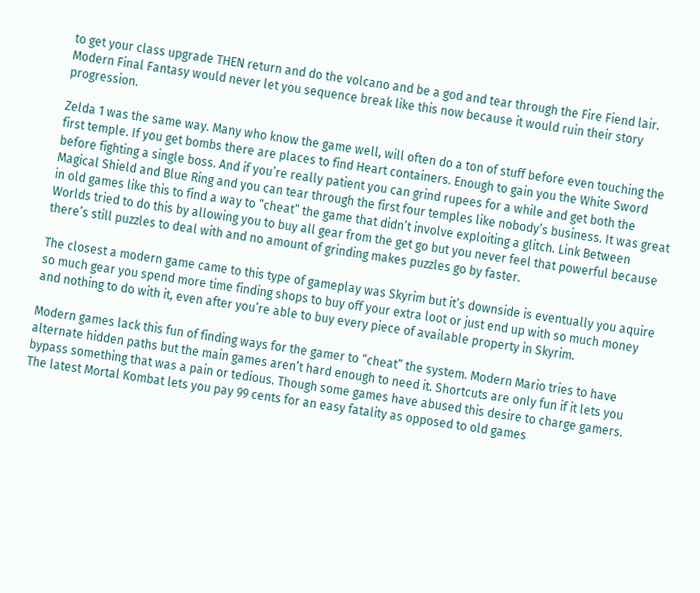to get your class upgrade THEN return and do the volcano and be a god and tear through the Fire Fiend lair. Modern Final Fantasy would never let you sequence break like this now because it would ruin their story progression.

Zelda 1 was the same way. Many who know the game well, will often do a ton of stuff before even touching the first temple. If you get bombs there are places to find Heart containers. Enough to gain you the White Sword before fighting a single boss. And if you’re really patient you can grind rupees for a while and get both the Magical Shield and Blue Ring and you can tear through the first four temples like nobody’s business. It was great in old games like this to find a way to “cheat” the game that didn’t involve exploiting a glitch. Link Between Worlds tried to do this by allowing you to buy all gear from the get go but you never feel that powerful because there’s still puzzles to deal with and no amount of grinding makes puzzles go by faster.

The closest a modern game came to this type of gameplay was Skyrim but it’s downside is eventually you aquire so much gear you spend more time finding shops to buy off your extra loot or just end up with so much money and nothing to do with it, even after you’re able to buy every piece of available property in Skyrim.

Modern games lack this fun of finding ways for the gamer to “cheat” the system. Modern Mario tries to have alternate hidden paths but the main games aren’t hard enough to need it. Shortcuts are only fun if it lets you bypass something that was a pain or tedious. Though some games have abused this desire to charge gamers. The latest Mortal Kombat lets you pay 99 cents for an easy fatality as opposed to old games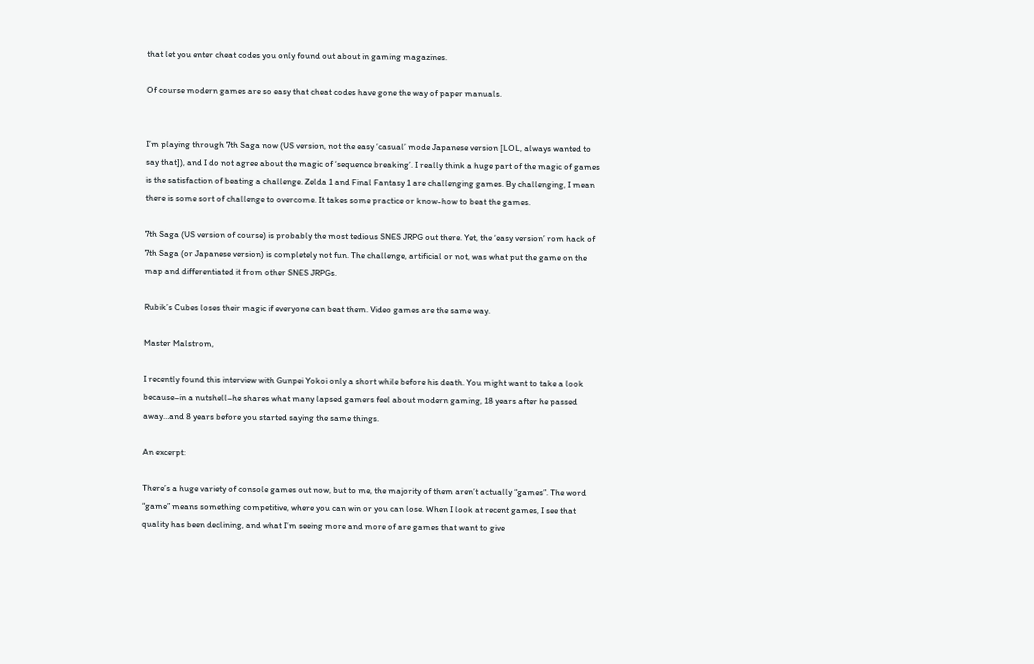that let you enter cheat codes you only found out about in gaming magazines.

Of course modern games are so easy that cheat codes have gone the way of paper manuals.


I’m playing through 7th Saga now (US version, not the easy ‘casual’ mode Japanese version [LOL, always wanted to say that]), and I do not agree about the magic of ‘sequence breaking’. I really think a huge part of the magic of games is the satisfaction of beating a challenge. Zelda 1 and Final Fantasy 1 are challenging games. By challenging, I mean there is some sort of challenge to overcome. It takes some practice or know-how to beat the games.

7th Saga (US version of course) is probably the most tedious SNES JRPG out there. Yet, the ‘easy version’ rom hack of 7th Saga (or Japanese version) is completely not fun. The challenge, artificial or not, was what put the game on the map and differentiated it from other SNES JRPGs.

Rubik’s Cubes loses their magic if everyone can beat them. Video games are the same way.

Master Malstrom,

I recently found this interview with Gunpei Yokoi only a short while before his death. You might want to take a look because–in a nutshell–he shares what many lapsed gamers feel about modern gaming, 18 years after he passed away…and 8 years before you started saying the same things.

An excerpt:

There’s a huge variety of console games out now, but to me, the majority of them aren’t actually “games”. The word “game” means something competitive, where you can win or you can lose. When I look at recent games, I see that quality has been declining, and what I’m seeing more and more of are games that want to give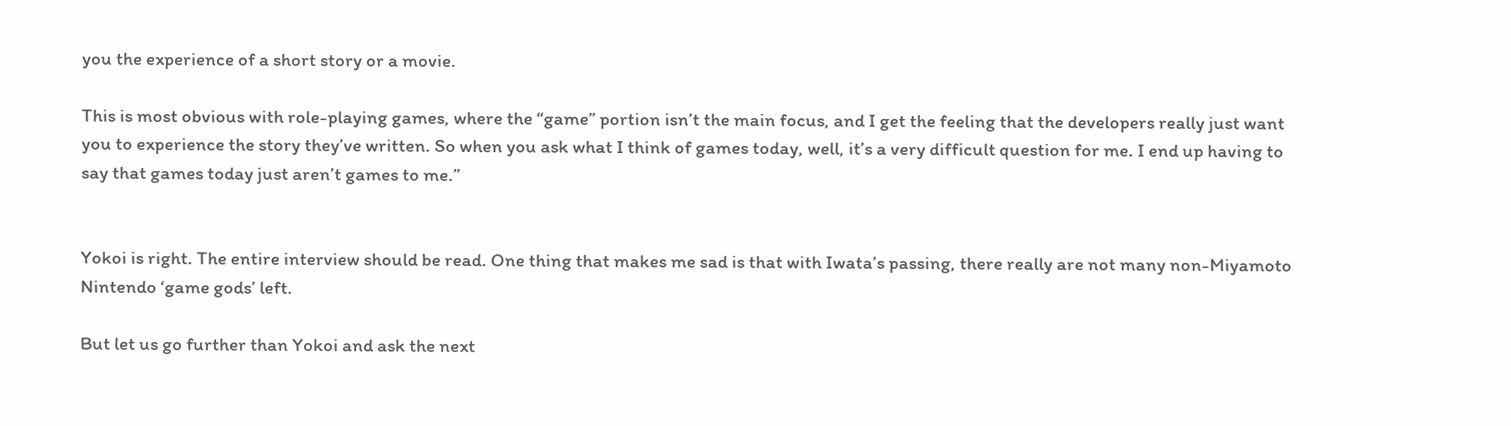you the experience of a short story or a movie.

This is most obvious with role-playing games, where the “game” portion isn’t the main focus, and I get the feeling that the developers really just want you to experience the story they’ve written. So when you ask what I think of games today, well, it’s a very difficult question for me. I end up having to say that games today just aren’t games to me.”


Yokoi is right. The entire interview should be read. One thing that makes me sad is that with Iwata’s passing, there really are not many non-Miyamoto Nintendo ‘game gods’ left.

But let us go further than Yokoi and ask the next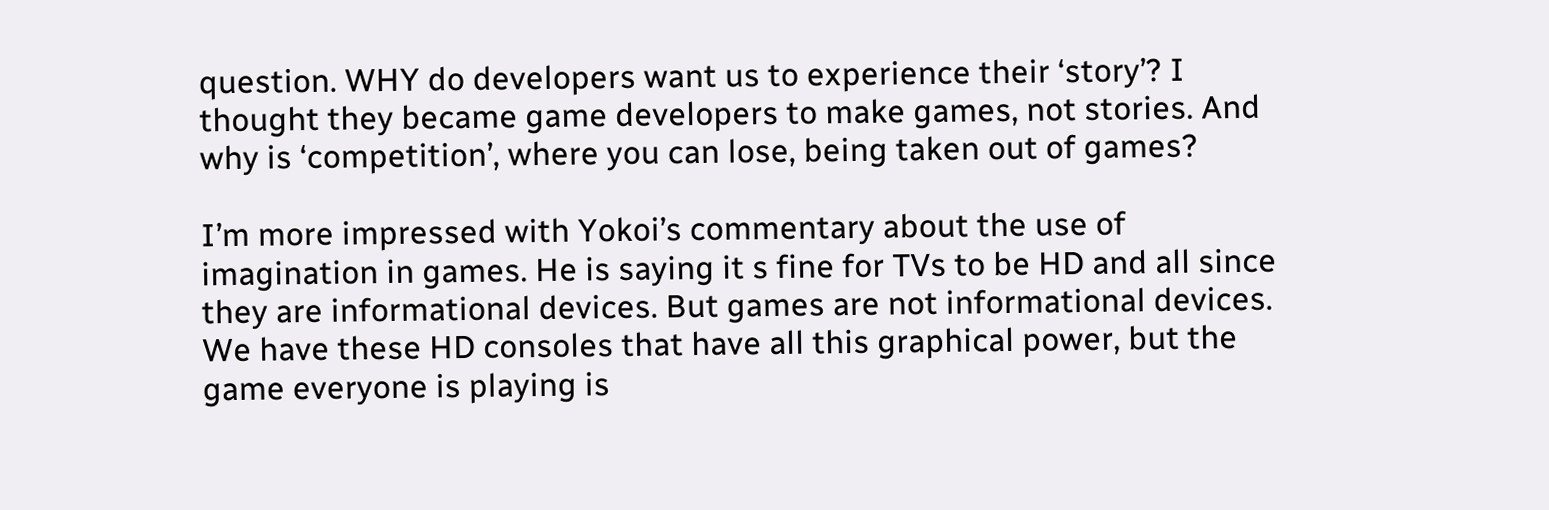question. WHY do developers want us to experience their ‘story’? I thought they became game developers to make games, not stories. And why is ‘competition’, where you can lose, being taken out of games?

I’m more impressed with Yokoi’s commentary about the use of imagination in games. He is saying it s fine for TVs to be HD and all since they are informational devices. But games are not informational devices. We have these HD consoles that have all this graphical power, but the game everyone is playing is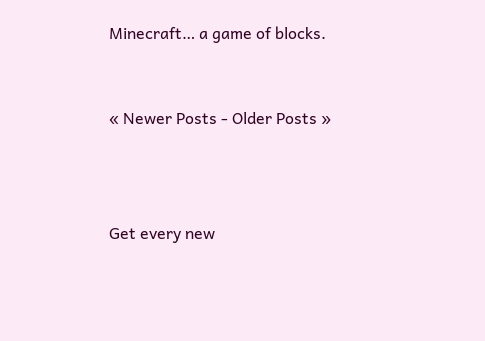Minecraft… a game of blocks.


« Newer Posts - Older Posts »



Get every new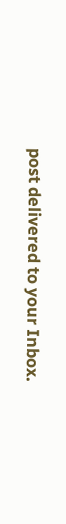post delivered to your Inbox.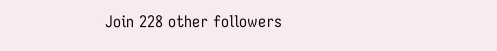Join 228 other followers